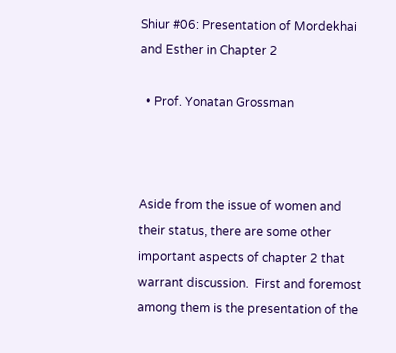Shiur #06: Presentation of Mordekhai and Esther in Chapter 2

  • Prof. Yonatan Grossman



Aside from the issue of women and their status, there are some other important aspects of chapter 2 that warrant discussion.  First and foremost among them is the presentation of the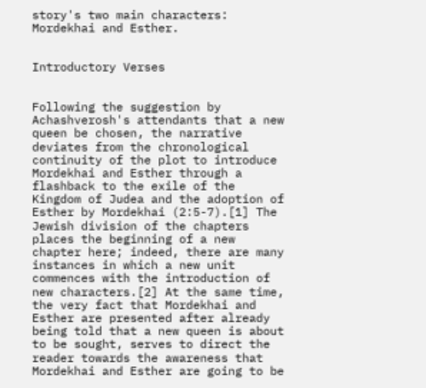story's two main characters: Mordekhai and Esther.


Introductory Verses


Following the suggestion by Achashverosh's attendants that a new queen be chosen, the narrative deviates from the chronological continuity of the plot to introduce Mordekhai and Esther through a flashback to the exile of the Kingdom of Judea and the adoption of Esther by Mordekhai (2:5-7).[1] The Jewish division of the chapters places the beginning of a new chapter here; indeed, there are many instances in which a new unit commences with the introduction of new characters.[2] At the same time, the very fact that Mordekhai and Esther are presented after already being told that a new queen is about to be sought, serves to direct the reader towards the awareness that Mordekhai and Esther are going to be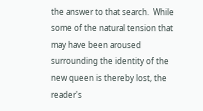the answer to that search.  While some of the natural tension that may have been aroused surrounding the identity of the new queen is thereby lost, the reader's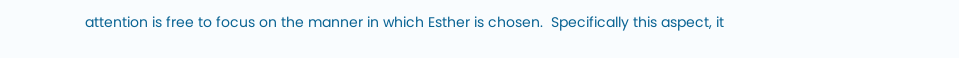attention is free to focus on the manner in which Esther is chosen.  Specifically this aspect, it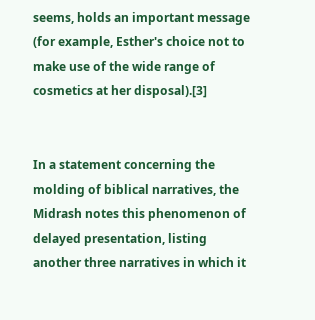seems, holds an important message (for example, Esther's choice not to make use of the wide range of cosmetics at her disposal).[3]


In a statement concerning the molding of biblical narratives, the Midrash notes this phenomenon of delayed presentation, listing another three narratives in which it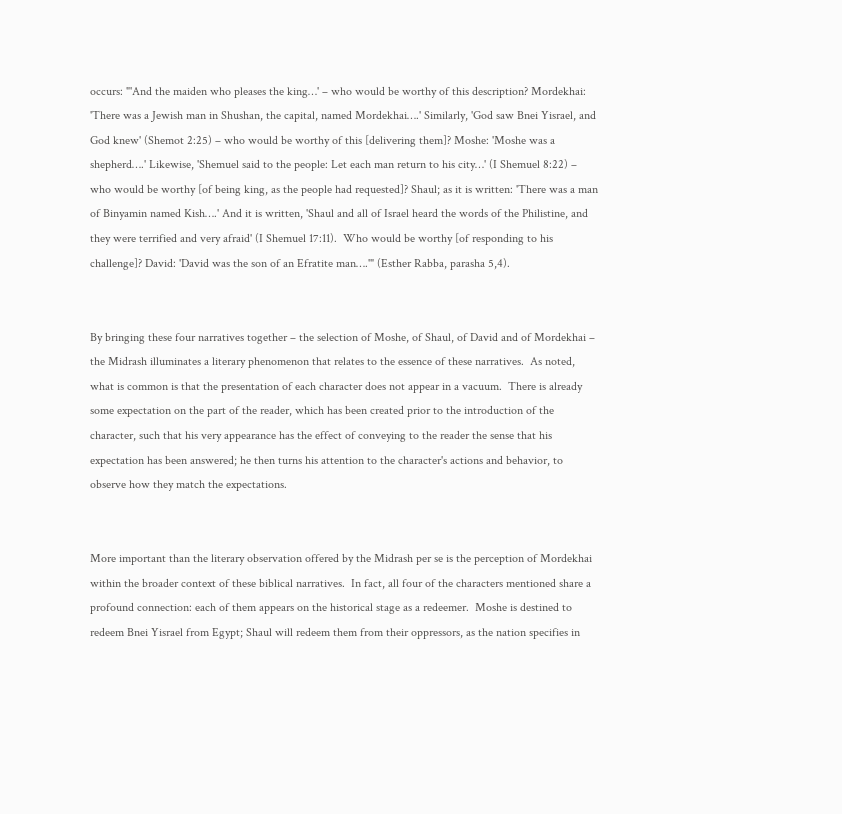occurs: "'And the maiden who pleases the king…' – who would be worthy of this description? Mordekhai: 'There was a Jewish man in Shushan, the capital, named Mordekhai….' Similarly, 'God saw Bnei Yisrael, and God knew' (Shemot 2:25) – who would be worthy of this [delivering them]? Moshe: 'Moshe was a shepherd….' Likewise, 'Shemuel said to the people: Let each man return to his city…' (I Shemuel 8:22) – who would be worthy [of being king, as the people had requested]? Shaul; as it is written: 'There was a man of Binyamin named Kish….' And it is written, 'Shaul and all of Israel heard the words of the Philistine, and they were terrified and very afraid' (I Shemuel 17:11).  Who would be worthy [of responding to his challenge]? David: 'David was the son of an Efratite man….'" (Esther Rabba, parasha 5,4).


By bringing these four narratives together – the selection of Moshe, of Shaul, of David and of Mordekhai – the Midrash illuminates a literary phenomenon that relates to the essence of these narratives.  As noted, what is common is that the presentation of each character does not appear in a vacuum.  There is already some expectation on the part of the reader, which has been created prior to the introduction of the character, such that his very appearance has the effect of conveying to the reader the sense that his expectation has been answered; he then turns his attention to the character's actions and behavior, to observe how they match the expectations.


More important than the literary observation offered by the Midrash per se is the perception of Mordekhai within the broader context of these biblical narratives.  In fact, all four of the characters mentioned share a profound connection: each of them appears on the historical stage as a redeemer.  Moshe is destined to redeem Bnei Yisrael from Egypt; Shaul will redeem them from their oppressors, as the nation specifies in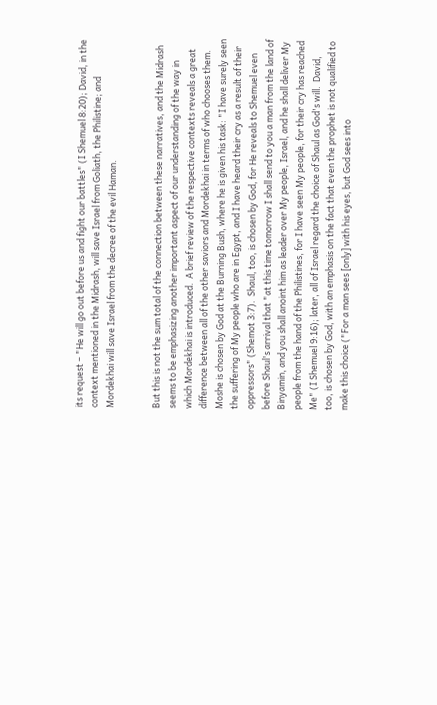its request – "He will go out before us and fight our battles" (I Shemuel 8:20); David, in the context mentioned in the Midrash, will save Israel from Goliath, the Philistine; and Mordekhai will save Israel from the decree of the evil Haman.


But this is not the sum total of the connection between these narratives, and the Midrash seems to be emphasizing another important aspect of our understanding of the way in which Mordekhai is introduced.  A brief review of the respective contexts reveals a great difference between all of the other saviors and Mordekhai in terms of who chooses them.  Moshe is chosen by God at the Burning Bush, where he is given his task: "I have surely seen the suffering of My people who are in Egypt, and I have heard their cry as a result of their oppressors" (Shemot 3:7).  Shaul, too, is chosen by God, for He reveals to Shemuel even before Shaul's arrival that "at this time tomorrow I shall send to you a man from the land of Binyamin, and you shall anoint him as leader over My people, Israel, and he shall deliver My people from the hand of the Philistines, for I have seen My people, for their cry has reached Me" (I Shemuel 9:16); later, all of Israel regard the choice of Shaul as God's will.  David, too, is chosen by God, with an emphasis on the fact that even the prophet is not qualified to make this choice ("For a man sees [only] with his eyes, but God sees into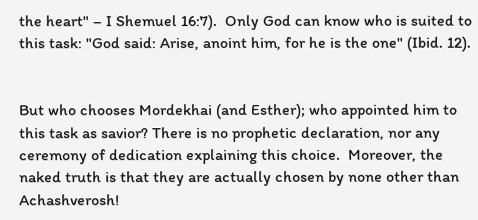the heart" – I Shemuel 16:7).  Only God can know who is suited to this task: "God said: Arise, anoint him, for he is the one" (Ibid. 12).


But who chooses Mordekhai (and Esther); who appointed him to this task as savior? There is no prophetic declaration, nor any ceremony of dedication explaining this choice.  Moreover, the naked truth is that they are actually chosen by none other than Achashverosh!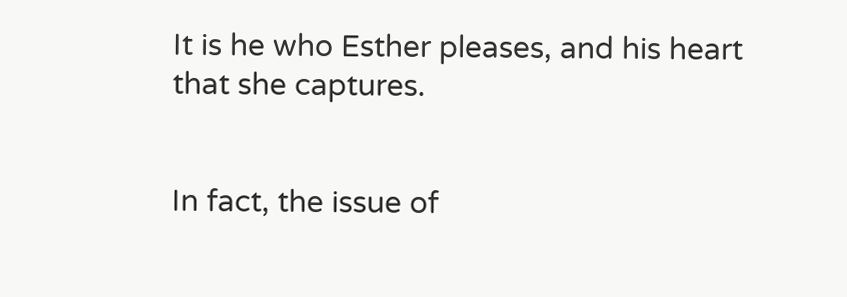It is he who Esther pleases, and his heart that she captures.


In fact, the issue of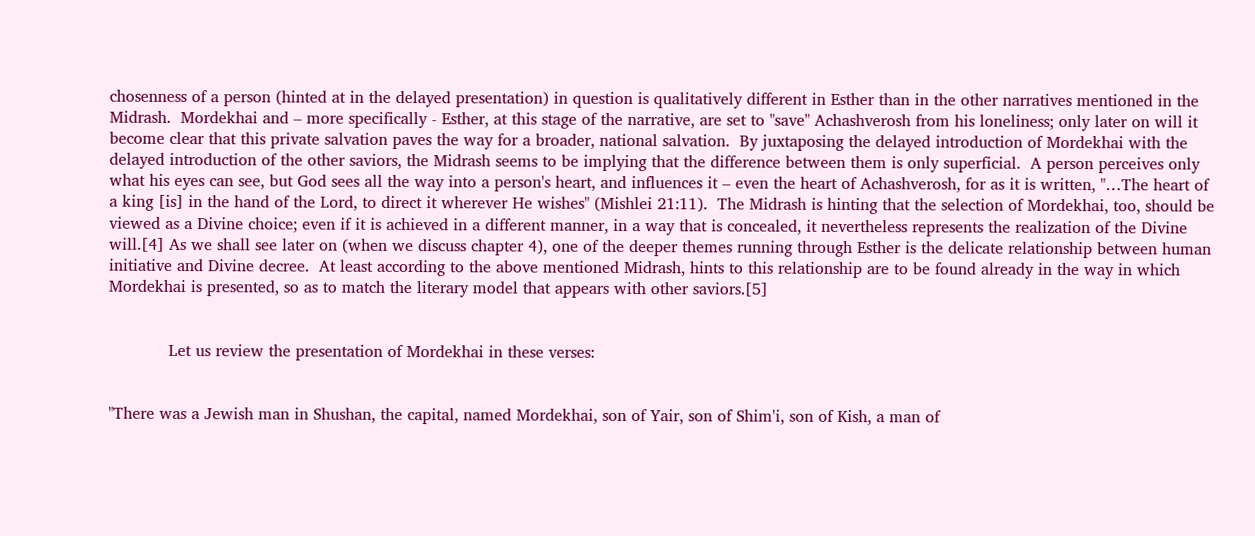chosenness of a person (hinted at in the delayed presentation) in question is qualitatively different in Esther than in the other narratives mentioned in the Midrash.  Mordekhai and – more specifically - Esther, at this stage of the narrative, are set to "save" Achashverosh from his loneliness; only later on will it become clear that this private salvation paves the way for a broader, national salvation.  By juxtaposing the delayed introduction of Mordekhai with the delayed introduction of the other saviors, the Midrash seems to be implying that the difference between them is only superficial.  A person perceives only what his eyes can see, but God sees all the way into a person's heart, and influences it – even the heart of Achashverosh, for as it is written, "…The heart of a king [is] in the hand of the Lord, to direct it wherever He wishes" (Mishlei 21:11).  The Midrash is hinting that the selection of Mordekhai, too, should be viewed as a Divine choice; even if it is achieved in a different manner, in a way that is concealed, it nevertheless represents the realization of the Divine will.[4] As we shall see later on (when we discuss chapter 4), one of the deeper themes running through Esther is the delicate relationship between human initiative and Divine decree.  At least according to the above mentioned Midrash, hints to this relationship are to be found already in the way in which Mordekhai is presented, so as to match the literary model that appears with other saviors.[5]


            Let us review the presentation of Mordekhai in these verses:


"There was a Jewish man in Shushan, the capital, named Mordekhai, son of Yair, son of Shim'i, son of Kish, a man of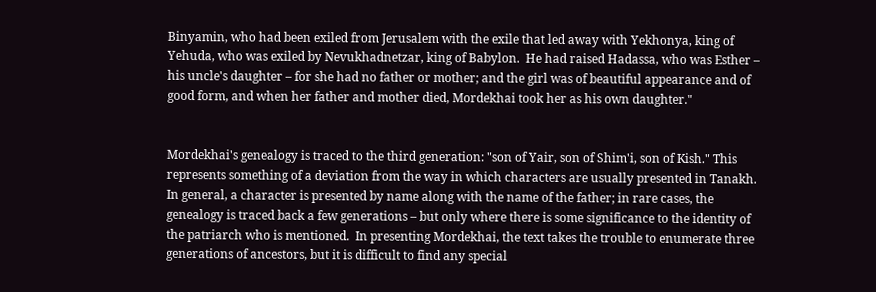Binyamin, who had been exiled from Jerusalem with the exile that led away with Yekhonya, king of Yehuda, who was exiled by Nevukhadnetzar, king of Babylon.  He had raised Hadassa, who was Esther – his uncle's daughter – for she had no father or mother; and the girl was of beautiful appearance and of good form, and when her father and mother died, Mordekhai took her as his own daughter."


Mordekhai's genealogy is traced to the third generation: "son of Yair, son of Shim'i, son of Kish." This represents something of a deviation from the way in which characters are usually presented in Tanakh.  In general, a character is presented by name along with the name of the father; in rare cases, the genealogy is traced back a few generations – but only where there is some significance to the identity of the patriarch who is mentioned.  In presenting Mordekhai, the text takes the trouble to enumerate three generations of ancestors, but it is difficult to find any special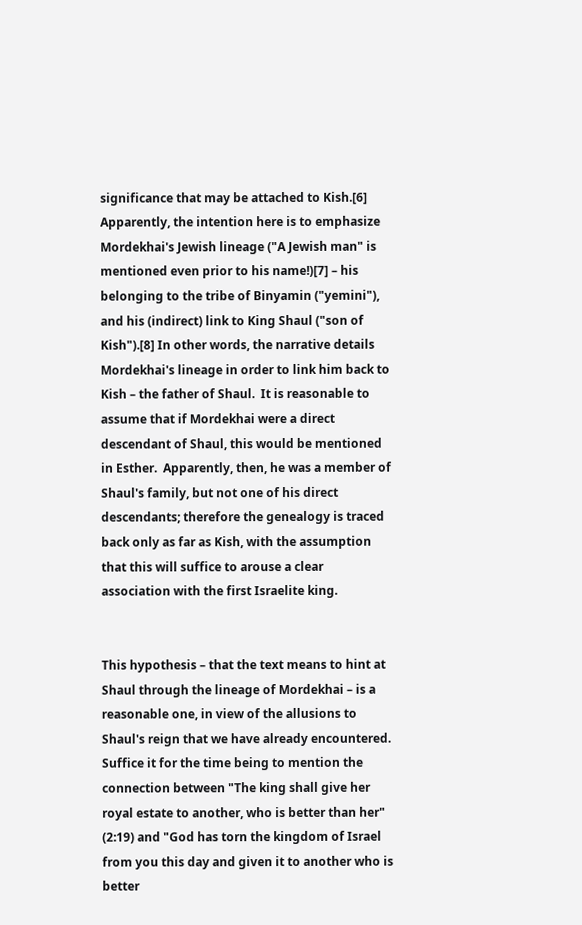significance that may be attached to Kish.[6] Apparently, the intention here is to emphasize Mordekhai's Jewish lineage ("A Jewish man" is mentioned even prior to his name!)[7] – his belonging to the tribe of Binyamin ("yemini"), and his (indirect) link to King Shaul ("son of Kish").[8] In other words, the narrative details Mordekhai's lineage in order to link him back to Kish – the father of Shaul.  It is reasonable to assume that if Mordekhai were a direct descendant of Shaul, this would be mentioned in Esther.  Apparently, then, he was a member of Shaul's family, but not one of his direct descendants; therefore the genealogy is traced back only as far as Kish, with the assumption that this will suffice to arouse a clear association with the first Israelite king.


This hypothesis – that the text means to hint at Shaul through the lineage of Mordekhai – is a reasonable one, in view of the allusions to Shaul's reign that we have already encountered.  Suffice it for the time being to mention the connection between "The king shall give her royal estate to another, who is better than her" (2:19) and "God has torn the kingdom of Israel from you this day and given it to another who is better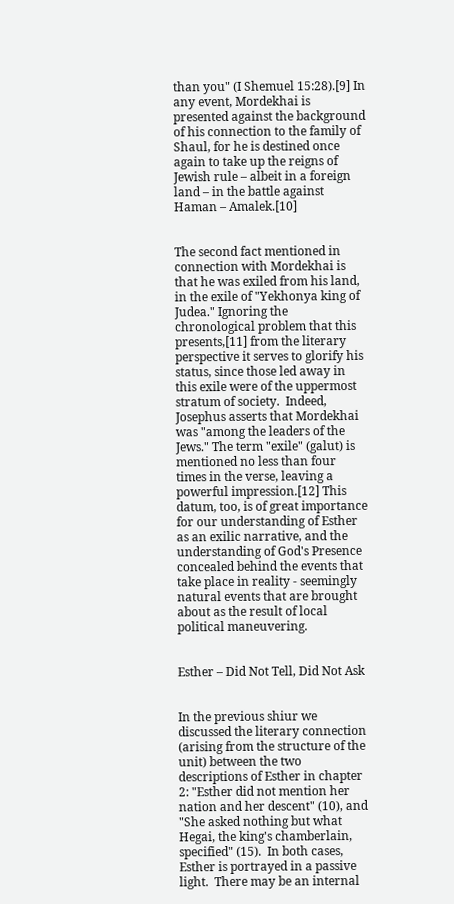than you" (I Shemuel 15:28).[9] In any event, Mordekhai is presented against the background of his connection to the family of Shaul, for he is destined once again to take up the reigns of Jewish rule – albeit in a foreign land – in the battle against Haman – Amalek.[10]


The second fact mentioned in connection with Mordekhai is that he was exiled from his land, in the exile of "Yekhonya king of Judea." Ignoring the chronological problem that this presents,[11] from the literary perspective it serves to glorify his status, since those led away in this exile were of the uppermost stratum of society.  Indeed, Josephus asserts that Mordekhai was "among the leaders of the Jews." The term "exile" (galut) is mentioned no less than four times in the verse, leaving a powerful impression.[12] This datum, too, is of great importance for our understanding of Esther as an exilic narrative, and the understanding of God's Presence concealed behind the events that take place in reality - seemingly natural events that are brought about as the result of local political maneuvering.


Esther – Did Not Tell, Did Not Ask


In the previous shiur we discussed the literary connection (arising from the structure of the unit) between the two descriptions of Esther in chapter 2: "Esther did not mention her nation and her descent" (10), and "She asked nothing but what Hegai, the king's chamberlain, specified" (15).  In both cases, Esther is portrayed in a passive light.  There may be an internal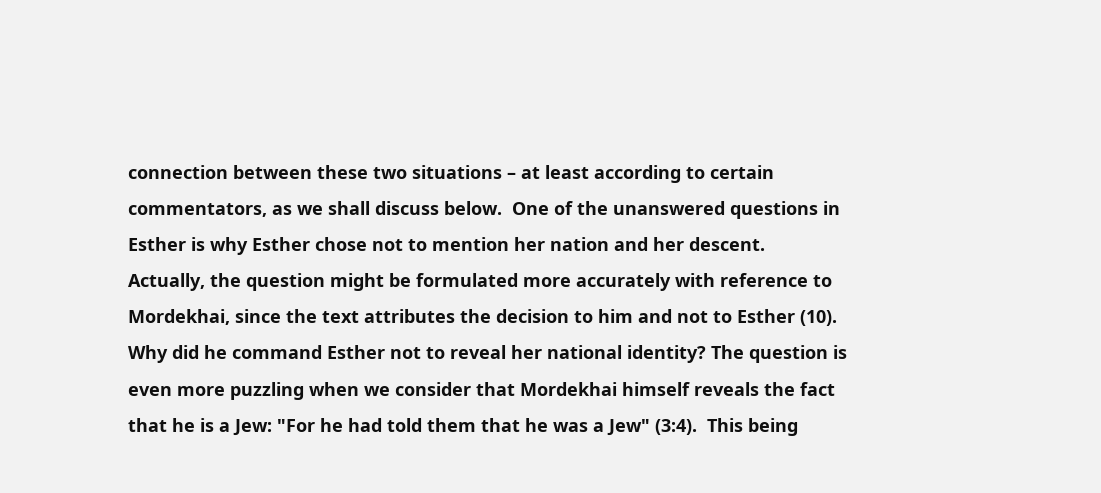connection between these two situations – at least according to certain commentators, as we shall discuss below.  One of the unanswered questions in Esther is why Esther chose not to mention her nation and her descent.  Actually, the question might be formulated more accurately with reference to Mordekhai, since the text attributes the decision to him and not to Esther (10).  Why did he command Esther not to reveal her national identity? The question is even more puzzling when we consider that Mordekhai himself reveals the fact that he is a Jew: "For he had told them that he was a Jew" (3:4).  This being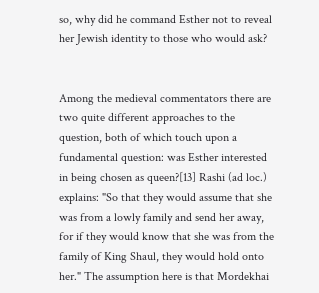so, why did he command Esther not to reveal her Jewish identity to those who would ask?


Among the medieval commentators there are two quite different approaches to the question, both of which touch upon a fundamental question: was Esther interested in being chosen as queen?[13] Rashi (ad loc.) explains: "So that they would assume that she was from a lowly family and send her away, for if they would know that she was from the family of King Shaul, they would hold onto her." The assumption here is that Mordekhai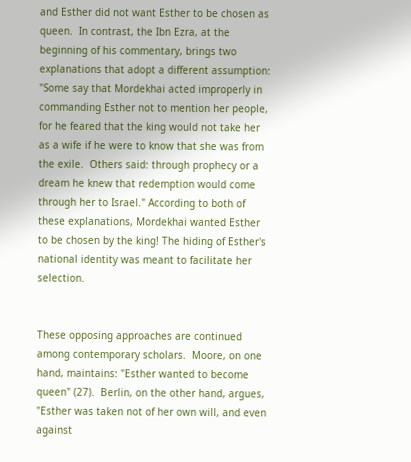and Esther did not want Esther to be chosen as queen.  In contrast, the Ibn Ezra, at the beginning of his commentary, brings two explanations that adopt a different assumption: "Some say that Mordekhai acted improperly in commanding Esther not to mention her people, for he feared that the king would not take her as a wife if he were to know that she was from the exile.  Others said: through prophecy or a dream he knew that redemption would come through her to Israel." According to both of these explanations, Mordekhai wanted Esther to be chosen by the king! The hiding of Esther's national identity was meant to facilitate her selection.


These opposing approaches are continued among contemporary scholars.  Moore, on one hand, maintains: "Esther wanted to become queen" (27).  Berlin, on the other hand, argues, "Esther was taken not of her own will, and even against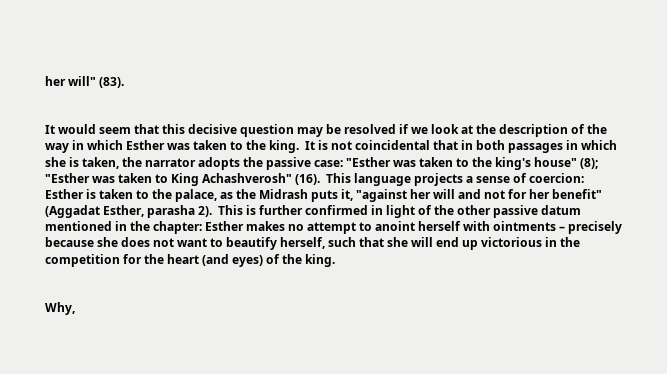her will" (83).


It would seem that this decisive question may be resolved if we look at the description of the way in which Esther was taken to the king.  It is not coincidental that in both passages in which she is taken, the narrator adopts the passive case: "Esther was taken to the king's house" (8); "Esther was taken to King Achashverosh" (16).  This language projects a sense of coercion: Esther is taken to the palace, as the Midrash puts it, "against her will and not for her benefit" (Aggadat Esther, parasha 2).  This is further confirmed in light of the other passive datum mentioned in the chapter: Esther makes no attempt to anoint herself with ointments – precisely because she does not want to beautify herself, such that she will end up victorious in the competition for the heart (and eyes) of the king.


Why,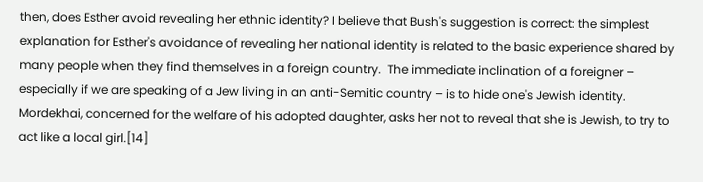then, does Esther avoid revealing her ethnic identity? I believe that Bush's suggestion is correct: the simplest explanation for Esther's avoidance of revealing her national identity is related to the basic experience shared by many people when they find themselves in a foreign country.  The immediate inclination of a foreigner – especially if we are speaking of a Jew living in an anti-Semitic country – is to hide one's Jewish identity.  Mordekhai, concerned for the welfare of his adopted daughter, asks her not to reveal that she is Jewish, to try to act like a local girl.[14]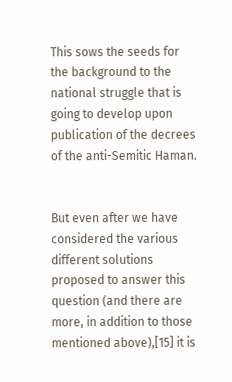This sows the seeds for the background to the national struggle that is going to develop upon publication of the decrees of the anti-Semitic Haman.


But even after we have considered the various different solutions proposed to answer this question (and there are more, in addition to those mentioned above),[15] it is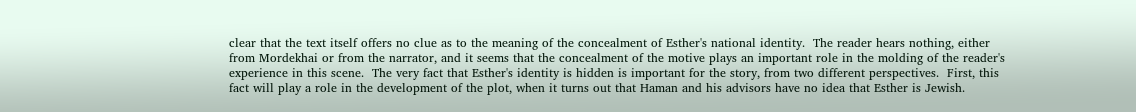clear that the text itself offers no clue as to the meaning of the concealment of Esther's national identity.  The reader hears nothing, either from Mordekhai or from the narrator, and it seems that the concealment of the motive plays an important role in the molding of the reader's experience in this scene.  The very fact that Esther's identity is hidden is important for the story, from two different perspectives.  First, this fact will play a role in the development of the plot, when it turns out that Haman and his advisors have no idea that Esther is Jewish.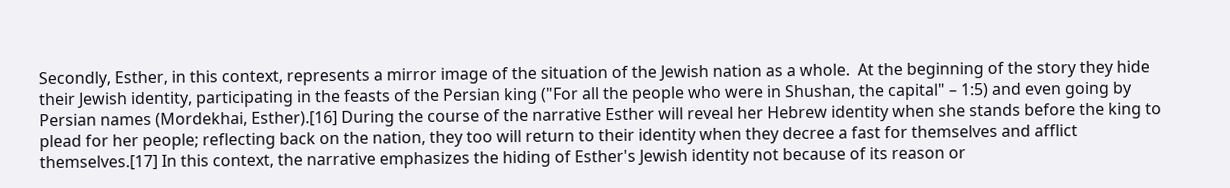Secondly, Esther, in this context, represents a mirror image of the situation of the Jewish nation as a whole.  At the beginning of the story they hide their Jewish identity, participating in the feasts of the Persian king ("For all the people who were in Shushan, the capital" – 1:5) and even going by Persian names (Mordekhai, Esther).[16] During the course of the narrative Esther will reveal her Hebrew identity when she stands before the king to plead for her people; reflecting back on the nation, they too will return to their identity when they decree a fast for themselves and afflict themselves.[17] In this context, the narrative emphasizes the hiding of Esther's Jewish identity not because of its reason or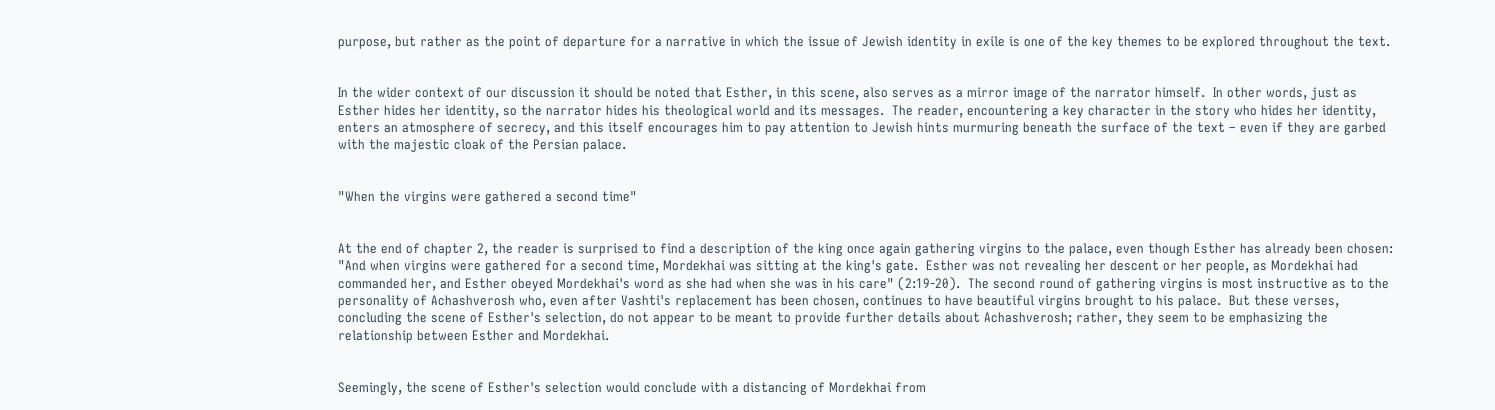purpose, but rather as the point of departure for a narrative in which the issue of Jewish identity in exile is one of the key themes to be explored throughout the text.


In the wider context of our discussion it should be noted that Esther, in this scene, also serves as a mirror image of the narrator himself.  In other words, just as Esther hides her identity, so the narrator hides his theological world and its messages.  The reader, encountering a key character in the story who hides her identity, enters an atmosphere of secrecy, and this itself encourages him to pay attention to Jewish hints murmuring beneath the surface of the text – even if they are garbed with the majestic cloak of the Persian palace.


"When the virgins were gathered a second time"


At the end of chapter 2, the reader is surprised to find a description of the king once again gathering virgins to the palace, even though Esther has already been chosen: "And when virgins were gathered for a second time, Mordekhai was sitting at the king's gate.  Esther was not revealing her descent or her people, as Mordekhai had commanded her, and Esther obeyed Mordekhai's word as she had when she was in his care" (2:19-20).  The second round of gathering virgins is most instructive as to the personality of Achashverosh who, even after Vashti's replacement has been chosen, continues to have beautiful virgins brought to his palace.  But these verses, concluding the scene of Esther's selection, do not appear to be meant to provide further details about Achashverosh; rather, they seem to be emphasizing the relationship between Esther and Mordekhai.


Seemingly, the scene of Esther's selection would conclude with a distancing of Mordekhai from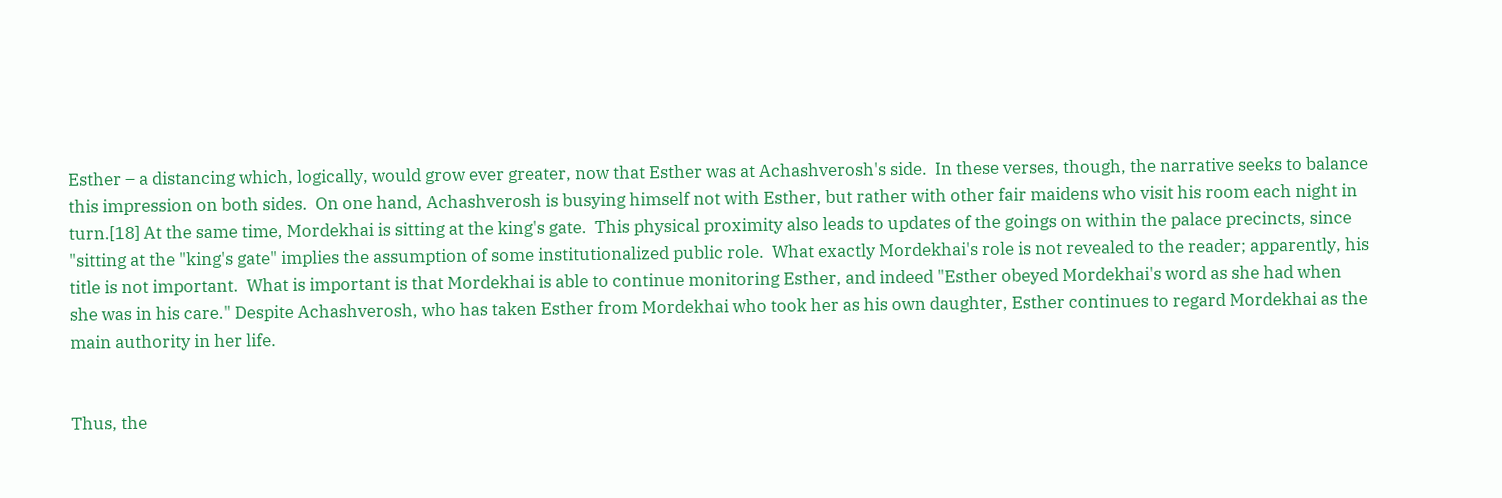Esther – a distancing which, logically, would grow ever greater, now that Esther was at Achashverosh's side.  In these verses, though, the narrative seeks to balance this impression on both sides.  On one hand, Achashverosh is busying himself not with Esther, but rather with other fair maidens who visit his room each night in turn.[18] At the same time, Mordekhai is sitting at the king's gate.  This physical proximity also leads to updates of the goings on within the palace precincts, since "sitting at the "king's gate" implies the assumption of some institutionalized public role.  What exactly Mordekhai's role is not revealed to the reader; apparently, his title is not important.  What is important is that Mordekhai is able to continue monitoring Esther, and indeed "Esther obeyed Mordekhai's word as she had when she was in his care." Despite Achashverosh, who has taken Esther from Mordekhai who took her as his own daughter, Esther continues to regard Mordekhai as the main authority in her life.


Thus, the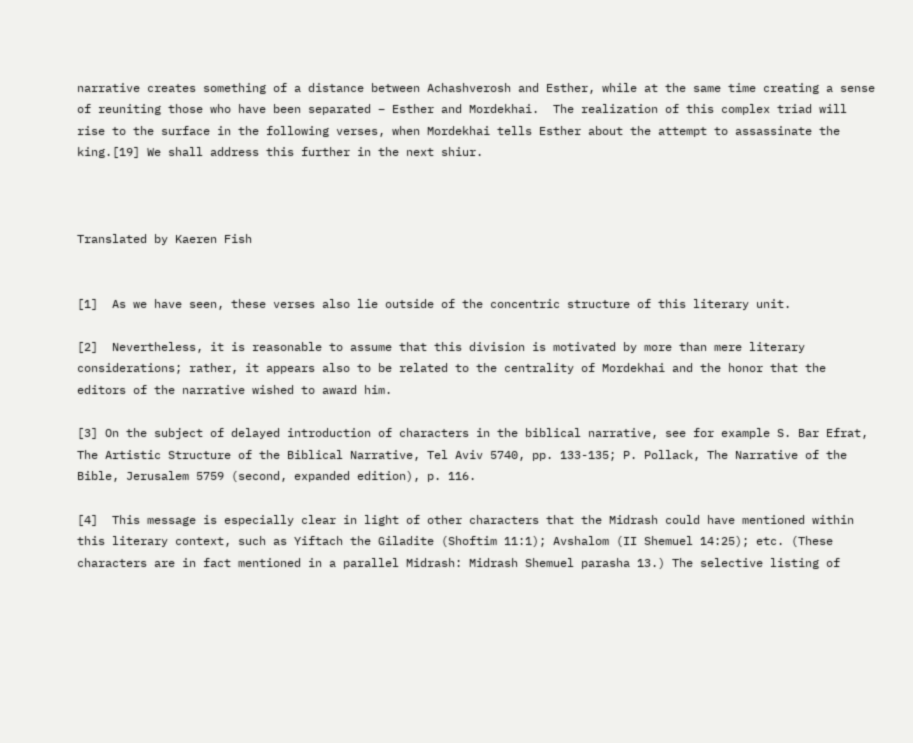narrative creates something of a distance between Achashverosh and Esther, while at the same time creating a sense of reuniting those who have been separated – Esther and Mordekhai.  The realization of this complex triad will rise to the surface in the following verses, when Mordekhai tells Esther about the attempt to assassinate the king.[19] We shall address this further in the next shiur.



Translated by Kaeren Fish


[1]  As we have seen, these verses also lie outside of the concentric structure of this literary unit.

[2]  Nevertheless, it is reasonable to assume that this division is motivated by more than mere literary considerations; rather, it appears also to be related to the centrality of Mordekhai and the honor that the editors of the narrative wished to award him.

[3] On the subject of delayed introduction of characters in the biblical narrative, see for example S. Bar Efrat, The Artistic Structure of the Biblical Narrative, Tel Aviv 5740, pp. 133-135; P. Pollack, The Narrative of the Bible, Jerusalem 5759 (second, expanded edition), p. 116.

[4]  This message is especially clear in light of other characters that the Midrash could have mentioned within this literary context, such as Yiftach the Giladite (Shoftim 11:1); Avshalom (II Shemuel 14:25); etc. (These characters are in fact mentioned in a parallel Midrash: Midrash Shemuel parasha 13.) The selective listing of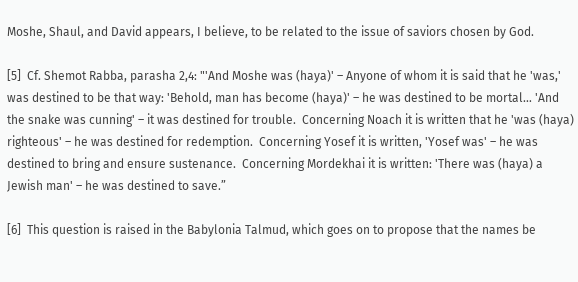Moshe, Shaul, and David appears, I believe, to be related to the issue of saviors chosen by God.

[5]  Cf. Shemot Rabba, parasha 2,4: "'And Moshe was (haya)' – Anyone of whom it is said that he 'was,' was destined to be that way: 'Behold, man has become (haya)' – he was destined to be mortal… 'And the snake was cunning' – it was destined for trouble.  Concerning Noach it is written that he 'was (haya) righteous' – he was destined for redemption.  Concerning Yosef it is written, 'Yosef was' – he was destined to bring and ensure sustenance.  Concerning Mordekhai it is written: 'There was (haya) a Jewish man' – he was destined to save.”

[6]  This question is raised in the Babylonia Talmud, which goes on to propose that the names be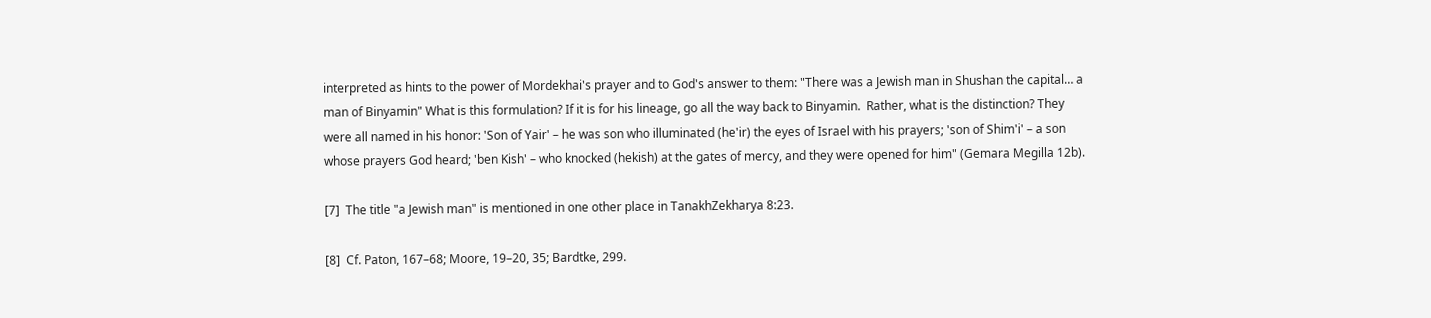interpreted as hints to the power of Mordekhai's prayer and to God's answer to them: "There was a Jewish man in Shushan the capital… a man of Binyamin" What is this formulation? If it is for his lineage, go all the way back to Binyamin.  Rather, what is the distinction? They were all named in his honor: 'Son of Yair' – he was son who illuminated (he'ir) the eyes of Israel with his prayers; 'son of Shim'i' – a son whose prayers God heard; 'ben Kish' – who knocked (hekish) at the gates of mercy, and they were opened for him" (Gemara Megilla 12b).

[7]  The title "a Jewish man" is mentioned in one other place in TanakhZekharya 8:23.

[8]  Cf. Paton, 167–68; Moore, 19–20, 35; Bardtke, 299.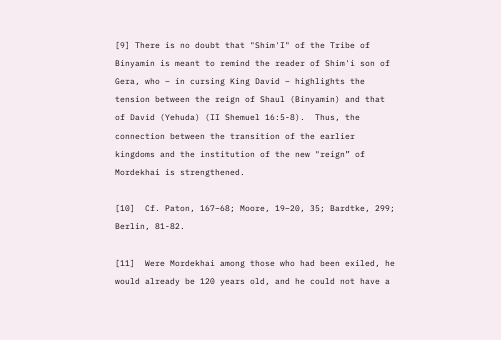[9] There is no doubt that "Shim'I" of the Tribe of Binyamin is meant to remind the reader of Shim'i son of Gera, who – in cursing King David – highlights the tension between the reign of Shaul (Binyamin) and that of David (Yehuda) (II Shemuel 16:5-8).  Thus, the connection between the transition of the earlier kingdoms and the institution of the new "reign” of Mordekhai is strengthened.

[10]  Cf. Paton, 167–68; Moore, 19–20, 35; Bardtke, 299; Berlin, 81-82.

[11]  Were Mordekhai among those who had been exiled, he would already be 120 years old, and he could not have a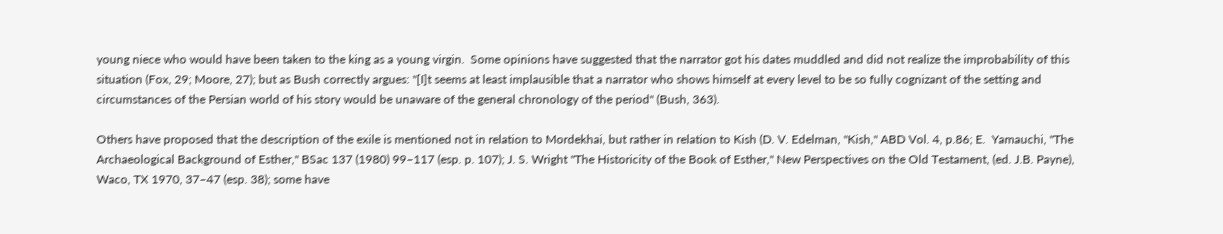young niece who would have been taken to the king as a young virgin.  Some opinions have suggested that the narrator got his dates muddled and did not realize the improbability of this situation (Fox, 29; Moore, 27); but as Bush correctly argues: "[I]t seems at least implausible that a narrator who shows himself at every level to be so fully cognizant of the setting and circumstances of the Persian world of his story would be unaware of the general chronology of the period" (Bush, 363).

Others have proposed that the description of the exile is mentioned not in relation to Mordekhai, but rather in relation to Kish (D. V. Edelman, "Kish," ABD Vol. 4, p.86; E.  Yamauchi, "The Archaeological Background of Esther," BSac 137 (1980) 99–117 (esp. p. 107); J. S. Wright "The Historicity of the Book of Esther," New Perspectives on the Old Testament, (ed. J.B. Payne), Waco, TX 1970, 37–47 (esp. 38); some have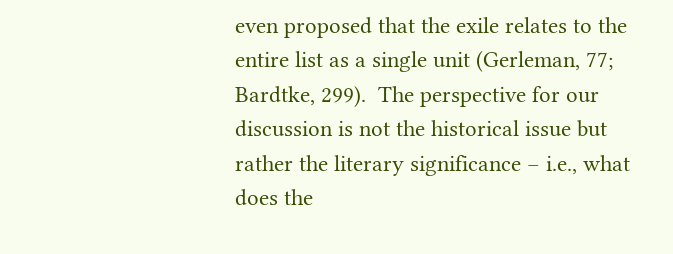even proposed that the exile relates to the entire list as a single unit (Gerleman, 77; Bardtke, 299).  The perspective for our discussion is not the historical issue but rather the literary significance – i.e., what does the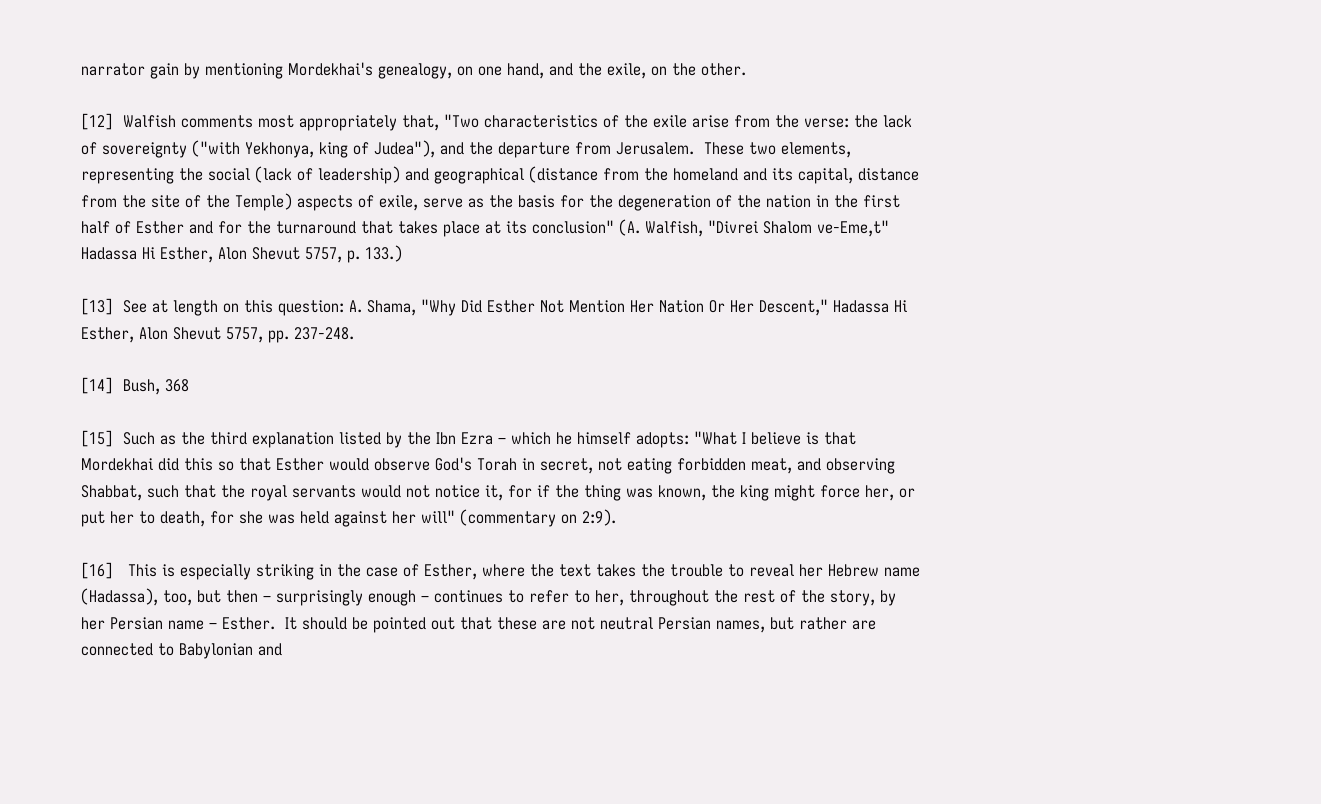narrator gain by mentioning Mordekhai's genealogy, on one hand, and the exile, on the other.

[12]  Walfish comments most appropriately that, "Two characteristics of the exile arise from the verse: the lack of sovereignty ("with Yekhonya, king of Judea"), and the departure from Jerusalem.  These two elements, representing the social (lack of leadership) and geographical (distance from the homeland and its capital, distance from the site of the Temple) aspects of exile, serve as the basis for the degeneration of the nation in the first half of Esther and for the turnaround that takes place at its conclusion" (A. Walfish, "Divrei Shalom ve-Eme,t" Hadassa Hi Esther, Alon Shevut 5757, p. 133.)

[13]  See at length on this question: A. Shama, "Why Did Esther Not Mention Her Nation Or Her Descent," Hadassa Hi Esther, Alon Shevut 5757, pp. 237-248.

[14]  Bush, 368

[15]  Such as the third explanation listed by the Ibn Ezra – which he himself adopts: "What I believe is that Mordekhai did this so that Esther would observe God's Torah in secret, not eating forbidden meat, and observing Shabbat, such that the royal servants would not notice it, for if the thing was known, the king might force her, or put her to death, for she was held against her will" (commentary on 2:9).

[16]   This is especially striking in the case of Esther, where the text takes the trouble to reveal her Hebrew name (Hadassa), too, but then – surprisingly enough – continues to refer to her, throughout the rest of the story, by her Persian name – Esther.  It should be pointed out that these are not neutral Persian names, but rather are connected to Babylonian and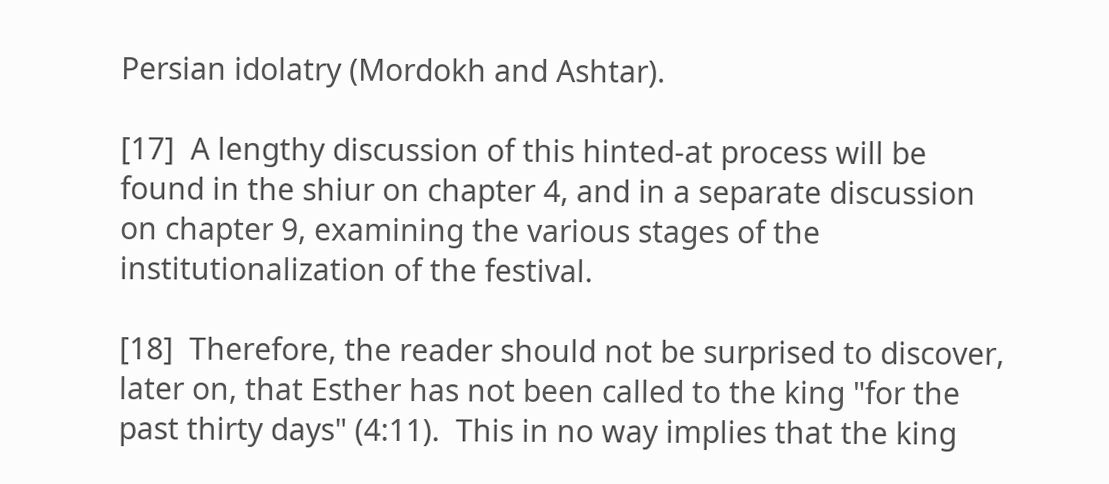Persian idolatry (Mordokh and Ashtar).

[17]  A lengthy discussion of this hinted-at process will be found in the shiur on chapter 4, and in a separate discussion on chapter 9, examining the various stages of the institutionalization of the festival.

[18]  Therefore, the reader should not be surprised to discover, later on, that Esther has not been called to the king "for the past thirty days" (4:11).  This in no way implies that the king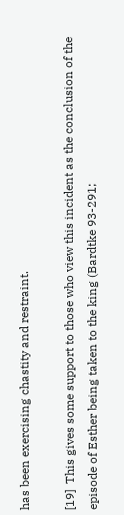has been exercising chastity and restraint.

[19]  This gives some support to those who view this incident as the conclusion of the episode of Esther being taken to the king (Bardtke 93-291;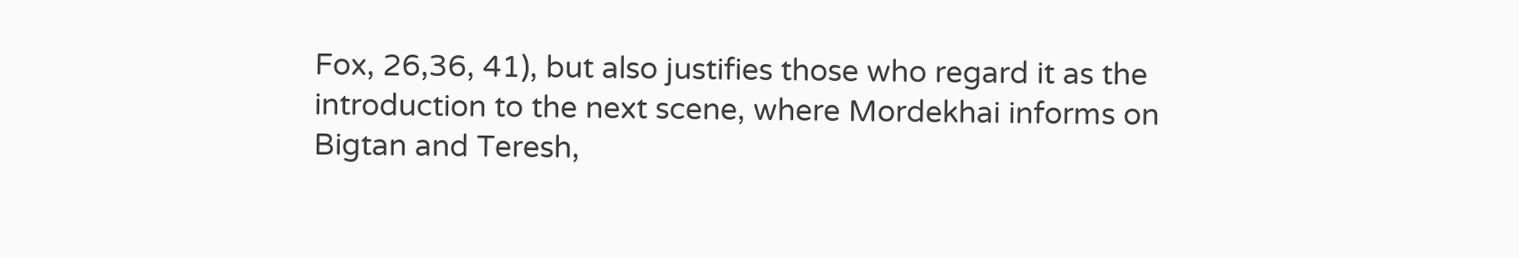Fox, 26,36, 41), but also justifies those who regard it as the introduction to the next scene, where Mordekhai informs on Bigtan and Teresh,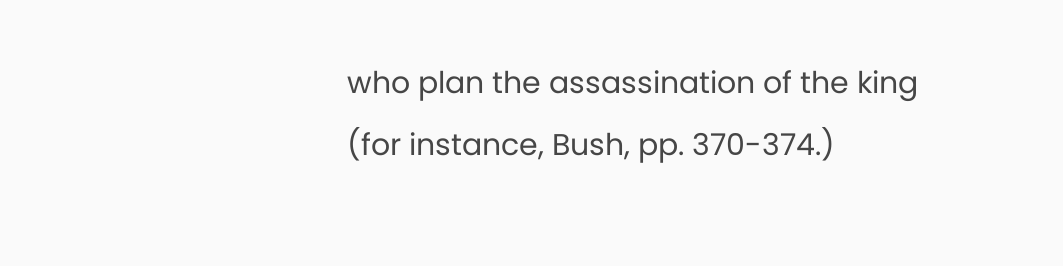who plan the assassination of the king (for instance, Bush, pp. 370-374.)